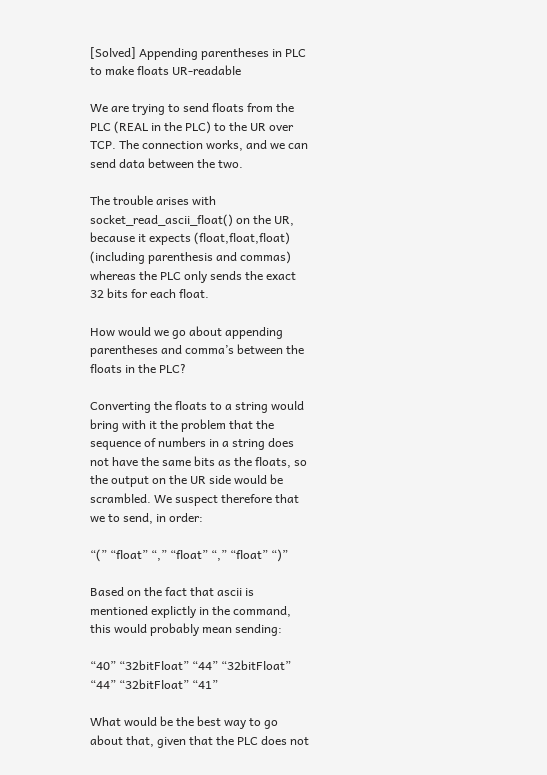[Solved] Appending parentheses in PLC to make floats UR-readable

We are trying to send floats from the PLC (REAL in the PLC) to the UR over TCP. The connection works, and we can send data between the two.

The trouble arises with socket_read_ascii_float() on the UR, because it expects (float,float,float) (including parenthesis and commas) whereas the PLC only sends the exact 32 bits for each float.

How would we go about appending parentheses and comma’s between the floats in the PLC?

Converting the floats to a string would bring with it the problem that the sequence of numbers in a string does not have the same bits as the floats, so the output on the UR side would be scrambled. We suspect therefore that we to send, in order:

“(” “float” “,” “float” “,” “float” “)”

Based on the fact that ascii is mentioned explictly in the command, this would probably mean sending:

“40” “32bitFloat” “44” “32bitFloat” “44” “32bitFloat” “41”

What would be the best way to go about that, given that the PLC does not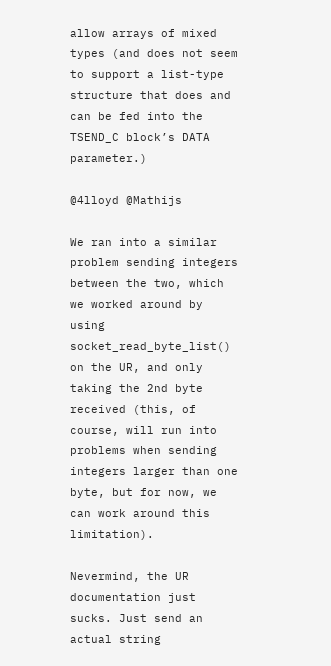allow arrays of mixed types (and does not seem to support a list-type structure that does and can be fed into the TSEND_C block’s DATA parameter.)

@4lloyd @Mathijs

We ran into a similar problem sending integers between the two, which we worked around by using socket_read_byte_list() on the UR, and only taking the 2nd byte received (this, of course, will run into problems when sending integers larger than one byte, but for now, we can work around this limitation).

Nevermind, the UR documentation just sucks. Just send an actual string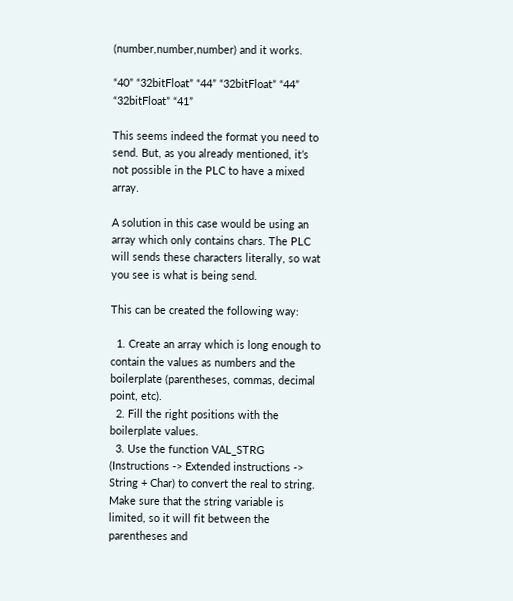(number,number,number) and it works.

“40” “32bitFloat” “44” “32bitFloat” “44” “32bitFloat” “41”

This seems indeed the format you need to send. But, as you already mentioned, it’s not possible in the PLC to have a mixed array.

A solution in this case would be using an array which only contains chars. The PLC will sends these characters literally, so wat you see is what is being send.

This can be created the following way:

  1. Create an array which is long enough to contain the values as numbers and the boilerplate (parentheses, commas, decimal point, etc).
  2. Fill the right positions with the boilerplate values.
  3. Use the function VAL_STRG (Instructions -> Extended instructions -> String + Char) to convert the real to string. Make sure that the string variable is limited, so it will fit between the parentheses and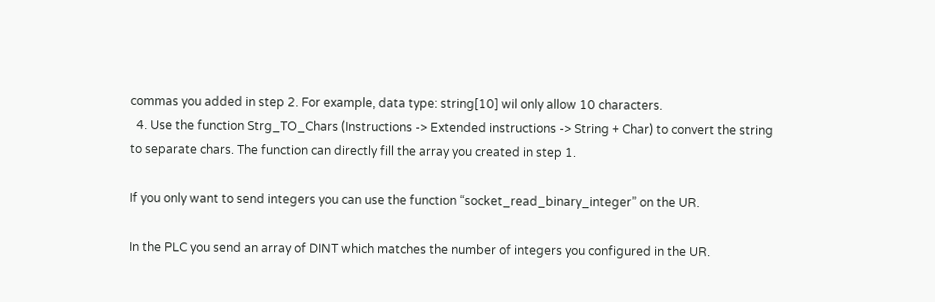commas you added in step 2. For example, data type: string[10] wil only allow 10 characters.
  4. Use the function Strg_TO_Chars (Instructions -> Extended instructions -> String + Char) to convert the string to separate chars. The function can directly fill the array you created in step 1.

If you only want to send integers you can use the function “socket_read_binary_integer” on the UR.

In the PLC you send an array of DINT which matches the number of integers you configured in the UR.